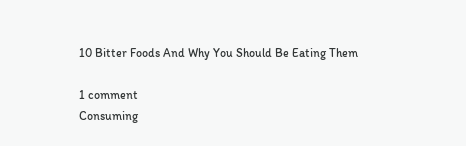10 Bitter Foods And Why You Should Be Eating Them

1 comment
Consuming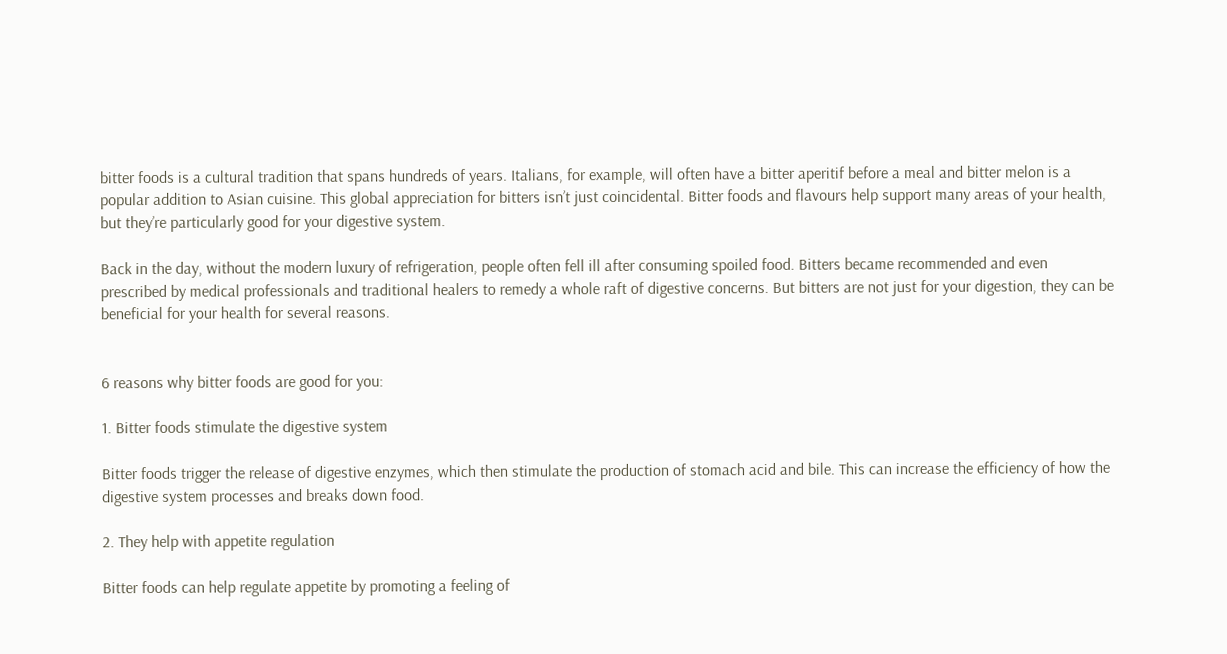bitter foods is a cultural tradition that spans hundreds of years. Italians, for example, will often have a bitter aperitif before a meal and bitter melon is a popular addition to Asian cuisine. This global appreciation for bitters isn’t just coincidental. Bitter foods and flavours help support many areas of your health, but they’re particularly good for your digestive system.

Back in the day, without the modern luxury of refrigeration, people often fell ill after consuming spoiled food. Bitters became recommended and even prescribed by medical professionals and traditional healers to remedy a whole raft of digestive concerns. But bitters are not just for your digestion, they can be beneficial for your health for several reasons.


6 reasons why bitter foods are good for you:

1. Bitter foods stimulate the digestive system

Bitter foods trigger the release of digestive enzymes, which then stimulate the production of stomach acid and bile. This can increase the efficiency of how the digestive system processes and breaks down food.

2. They help with appetite regulation

Bitter foods can help regulate appetite by promoting a feeling of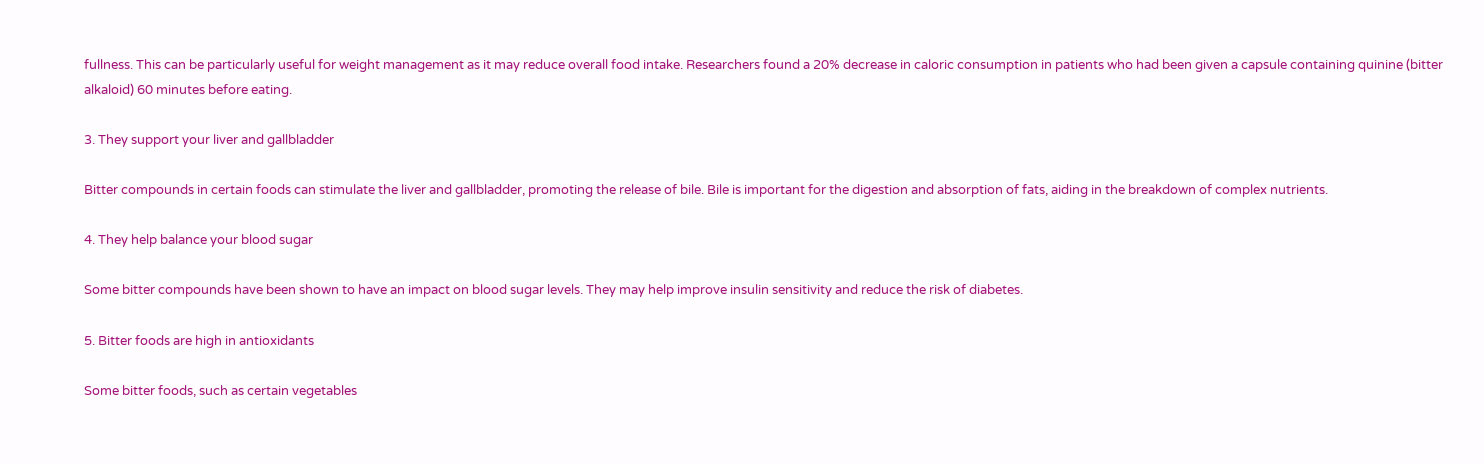fullness. This can be particularly useful for weight management as it may reduce overall food intake. Researchers found a 20% decrease in caloric consumption in patients who had been given a capsule containing quinine (bitter alkaloid) 60 minutes before eating.

3. They support your liver and gallbladder

Bitter compounds in certain foods can stimulate the liver and gallbladder, promoting the release of bile. Bile is important for the digestion and absorption of fats, aiding in the breakdown of complex nutrients.

4. They help balance your blood sugar

Some bitter compounds have been shown to have an impact on blood sugar levels. They may help improve insulin sensitivity and reduce the risk of diabetes.

5. Bitter foods are high in antioxidants

Some bitter foods, such as certain vegetables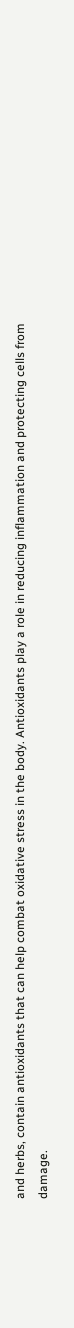and herbs, contain antioxidants that can help combat oxidative stress in the body. Antioxidants play a role in reducing inflammation and protecting cells from damage.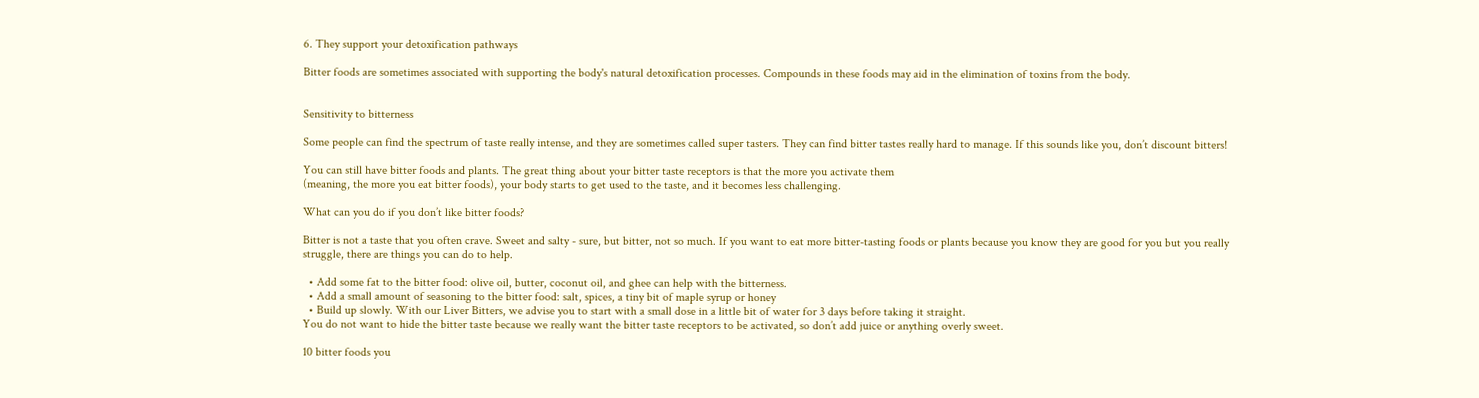6. They support your detoxification pathways

Bitter foods are sometimes associated with supporting the body's natural detoxification processes. Compounds in these foods may aid in the elimination of toxins from the body.


Sensitivity to bitterness

Some people can find the spectrum of taste really intense, and they are sometimes called super tasters. They can find bitter tastes really hard to manage. If this sounds like you, don’t discount bitters!

You can still have bitter foods and plants. The great thing about your bitter taste receptors is that the more you activate them
(meaning, the more you eat bitter foods), your body starts to get used to the taste, and it becomes less challenging.

What can you do if you don’t like bitter foods?

Bitter is not a taste that you often crave. Sweet and salty - sure, but bitter, not so much. If you want to eat more bitter-tasting foods or plants because you know they are good for you but you really struggle, there are things you can do to help.

  • Add some fat to the bitter food: olive oil, butter, coconut oil, and ghee can help with the bitterness.
  • Add a small amount of seasoning to the bitter food: salt, spices, a tiny bit of maple syrup or honey
  • Build up slowly. With our Liver Bitters, we advise you to start with a small dose in a little bit of water for 3 days before taking it straight.
You do not want to hide the bitter taste because we really want the bitter taste receptors to be activated, so don’t add juice or anything overly sweet.

10 bitter foods you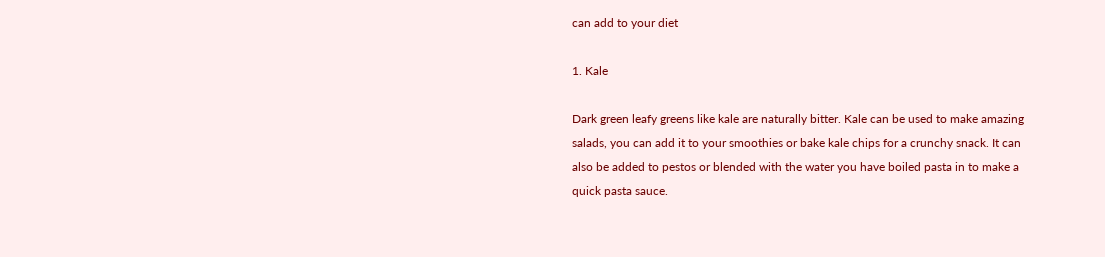can add to your diet

1. Kale

Dark green leafy greens like kale are naturally bitter. Kale can be used to make amazing salads, you can add it to your smoothies or bake kale chips for a crunchy snack. It can also be added to pestos or blended with the water you have boiled pasta in to make a quick pasta sauce.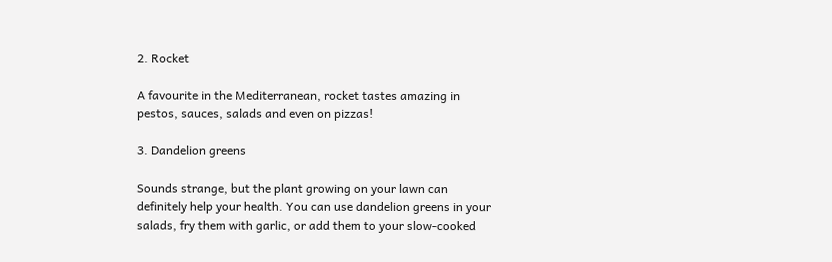2. Rocket

A favourite in the Mediterranean, rocket tastes amazing in pestos, sauces, salads and even on pizzas!

3. Dandelion greens

Sounds strange, but the plant growing on your lawn can definitely help your health. You can use dandelion greens in your salads, fry them with garlic, or add them to your slow-cooked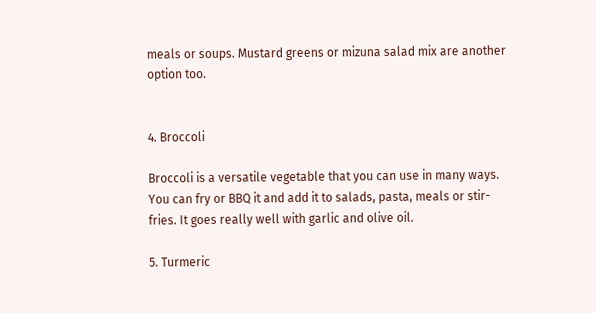meals or soups. Mustard greens or mizuna salad mix are another option too.


4. Broccoli

Broccoli is a versatile vegetable that you can use in many ways. You can fry or BBQ it and add it to salads, pasta, meals or stir-fries. It goes really well with garlic and olive oil.

5. Turmeric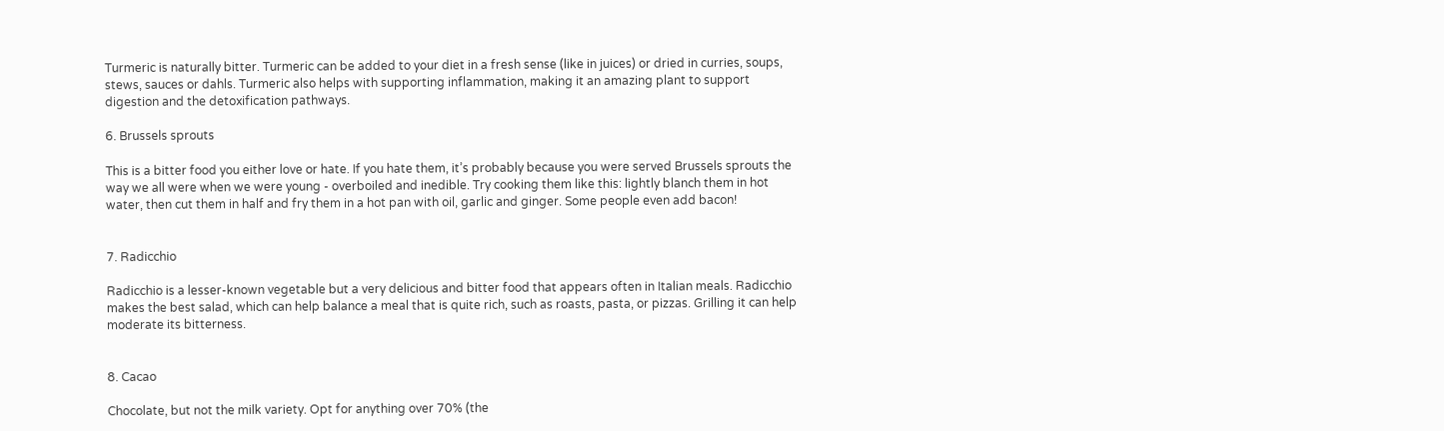Turmeric is naturally bitter. Turmeric can be added to your diet in a fresh sense (like in juices) or dried in curries, soups, stews, sauces or dahls. Turmeric also helps with supporting inflammation, making it an amazing plant to support digestion and the detoxification pathways.

6. Brussels sprouts

This is a bitter food you either love or hate. If you hate them, it’s probably because you were served Brussels sprouts the way we all were when we were young - overboiled and inedible. Try cooking them like this: lightly blanch them in hot water, then cut them in half and fry them in a hot pan with oil, garlic and ginger. Some people even add bacon!


7. Radicchio

Radicchio is a lesser-known vegetable but a very delicious and bitter food that appears often in Italian meals. Radicchio makes the best salad, which can help balance a meal that is quite rich, such as roasts, pasta, or pizzas. Grilling it can help moderate its bitterness.


8. Cacao

Chocolate, but not the milk variety. Opt for anything over 70% (the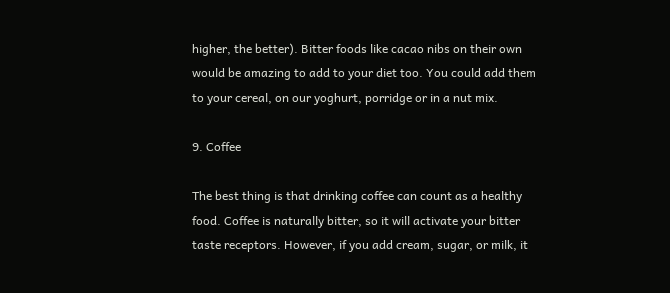higher, the better). Bitter foods like cacao nibs on their own would be amazing to add to your diet too. You could add them to your cereal, on our yoghurt, porridge or in a nut mix.

9. Coffee

The best thing is that drinking coffee can count as a healthy food. Coffee is naturally bitter, so it will activate your bitter taste receptors. However, if you add cream, sugar, or milk, it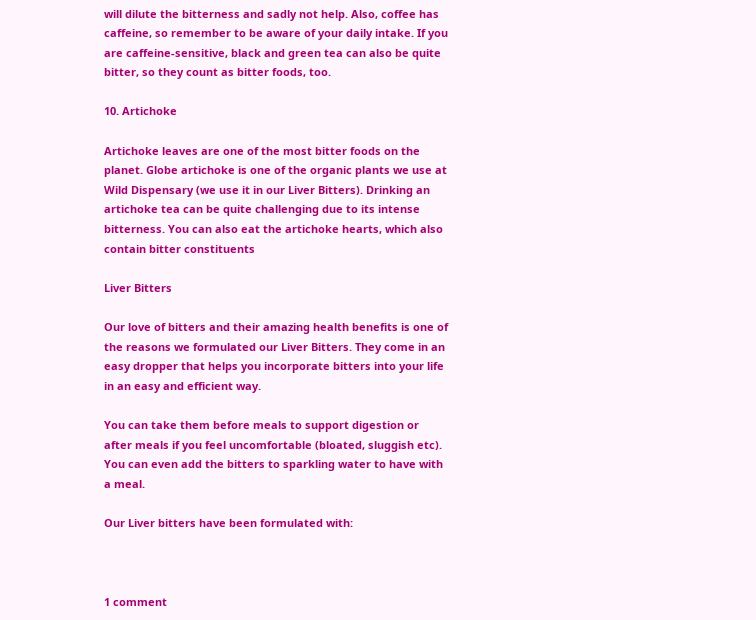will dilute the bitterness and sadly not help. Also, coffee has caffeine, so remember to be aware of your daily intake. If you are caffeine-sensitive, black and green tea can also be quite bitter, so they count as bitter foods, too.

10. Artichoke

Artichoke leaves are one of the most bitter foods on the planet. Globe artichoke is one of the organic plants we use at Wild Dispensary (we use it in our Liver Bitters). Drinking an artichoke tea can be quite challenging due to its intense bitterness. You can also eat the artichoke hearts, which also contain bitter constituents

Liver Bitters

Our love of bitters and their amazing health benefits is one of the reasons we formulated our Liver Bitters. They come in an easy dropper that helps you incorporate bitters into your life in an easy and efficient way.

You can take them before meals to support digestion or after meals if you feel uncomfortable (bloated, sluggish etc). You can even add the bitters to sparkling water to have with a meal.

Our Liver bitters have been formulated with:



1 comment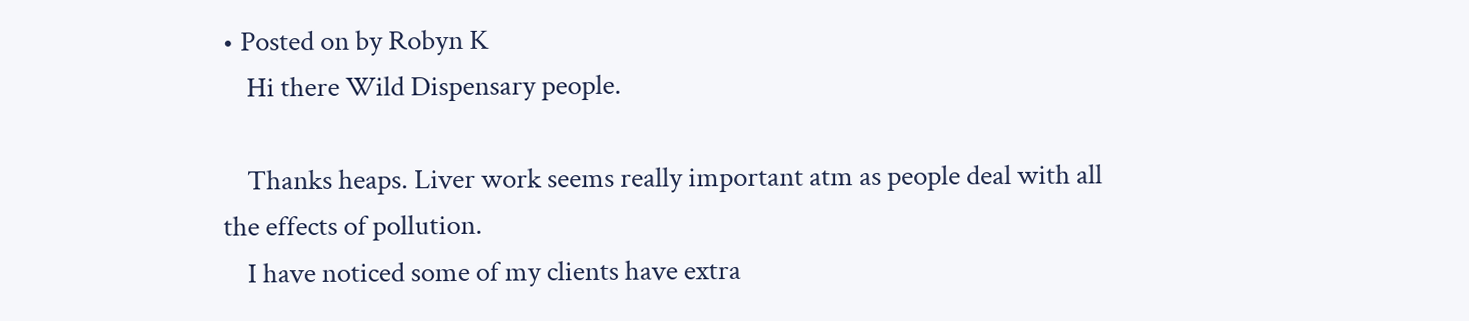• Posted on by Robyn K
    Hi there Wild Dispensary people.

    Thanks heaps. Liver work seems really important atm as people deal with all the effects of pollution.
    I have noticed some of my clients have extra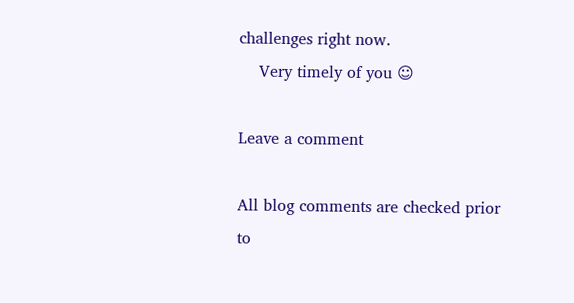challenges right now.
    Very timely of you ☺

Leave a comment

All blog comments are checked prior to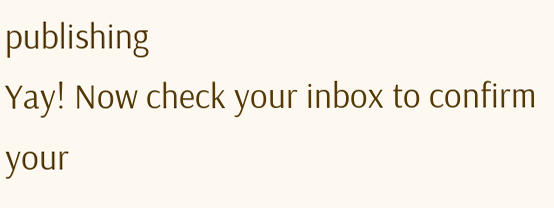publishing
Yay! Now check your inbox to confirm your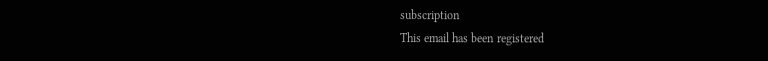subscription
This email has been registered